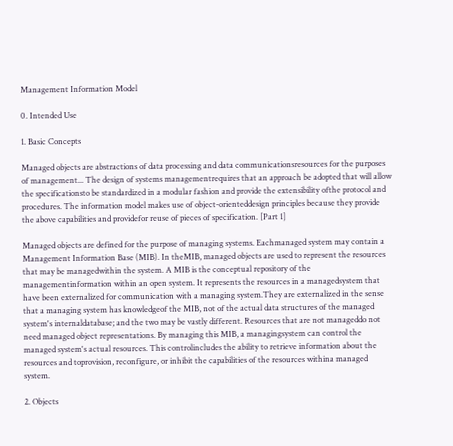Management Information Model

0. Intended Use

1. Basic Concepts

Managed objects are abstractions of data processing and data communicationsresources for the purposes of management... The design of systems managementrequires that an approach be adopted that will allow the specificationsto be standardized in a modular fashion and provide the extensibility ofthe protocol and procedures. The information model makes use of object-orienteddesign principles because they provide the above capabilities and providefor reuse of pieces of specification. [Part 1]

Managed objects are defined for the purpose of managing systems. Eachmanaged system may contain a Management Information Base (MIB). In theMIB, managed objects are used to represent the resources that may be managedwithin the system. A MIB is the conceptual repository of the managementinformation within an open system. It represents the resources in a managedsystem that have been externalized for communication with a managing system.They are externalized in the sense that a managing system has knowledgeof the MIB, not of the actual data structures of the managed system's internaldatabase; and the two may be vastly different. Resources that are not manageddo not need managed object representations. By managing this MIB, a managingsystem can control the managed system's actual resources. This controlincludes the ability to retrieve information about the resources and toprovision, reconfigure, or inhibit the capabilities of the resources withina managed system.

2. Objects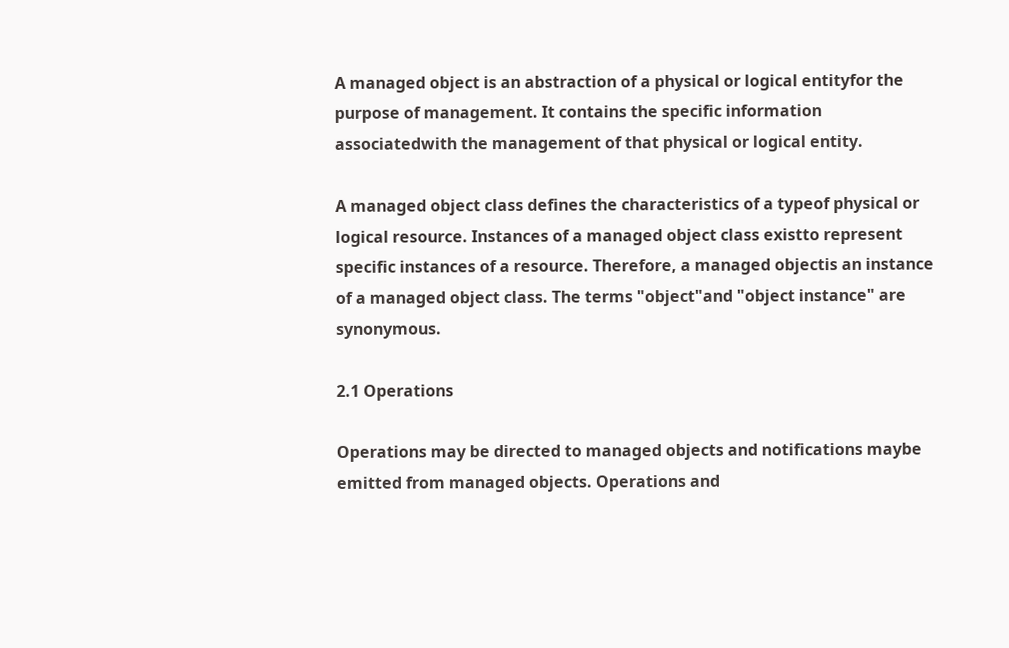A managed object is an abstraction of a physical or logical entityfor the purpose of management. It contains the specific information associatedwith the management of that physical or logical entity.

A managed object class defines the characteristics of a typeof physical or logical resource. Instances of a managed object class existto represent specific instances of a resource. Therefore, a managed objectis an instance of a managed object class. The terms "object"and "object instance" are synonymous.

2.1 Operations

Operations may be directed to managed objects and notifications maybe emitted from managed objects. Operations and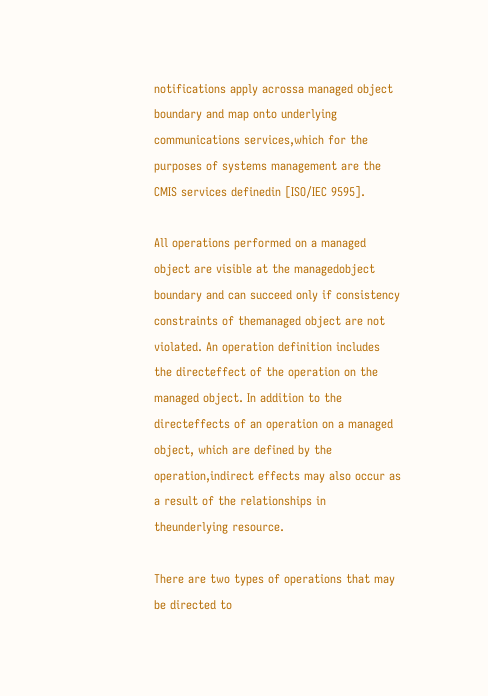notifications apply acrossa managed object boundary and map onto underlying communications services,which for the purposes of systems management are the CMIS services definedin [ISO/IEC 9595].

All operations performed on a managed object are visible at the managedobject boundary and can succeed only if consistency constraints of themanaged object are not violated. An operation definition includes the directeffect of the operation on the managed object. In addition to the directeffects of an operation on a managed object, which are defined by the operation,indirect effects may also occur as a result of the relationships in theunderlying resource.

There are two types of operations that may be directed to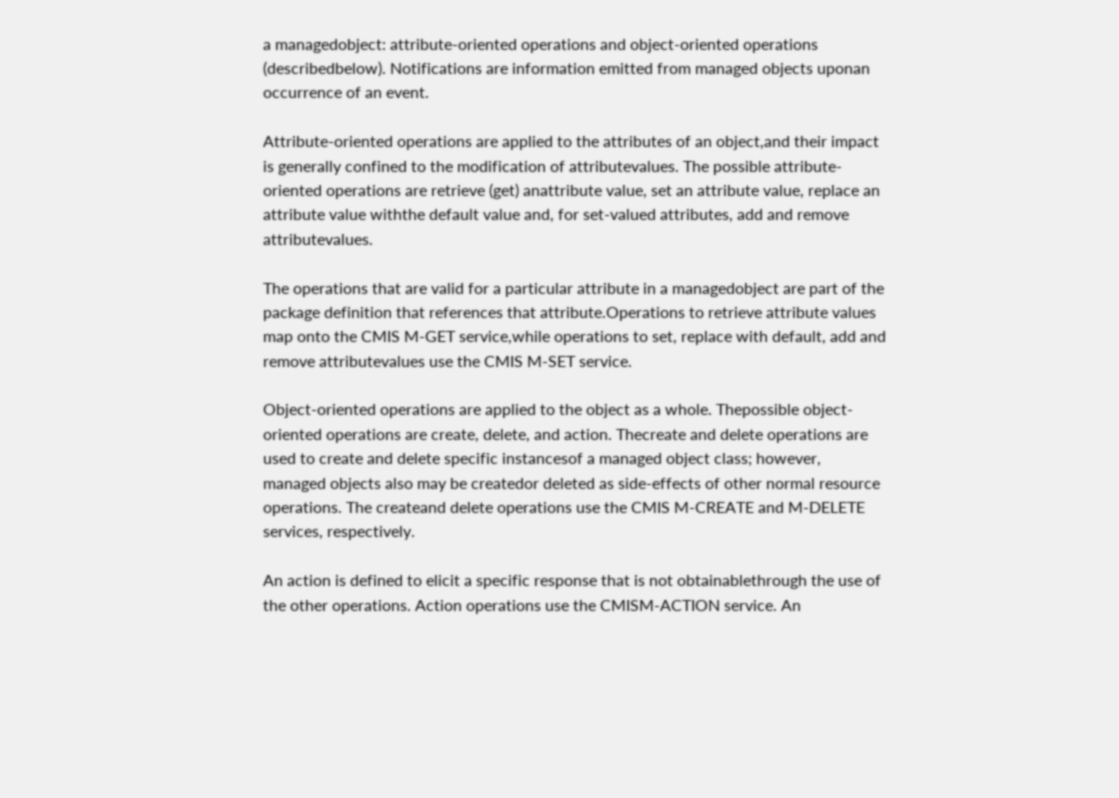a managedobject: attribute-oriented operations and object-oriented operations (describedbelow). Notifications are information emitted from managed objects uponan occurrence of an event.

Attribute-oriented operations are applied to the attributes of an object,and their impact is generally confined to the modification of attributevalues. The possible attribute-oriented operations are retrieve (get) anattribute value, set an attribute value, replace an attribute value withthe default value and, for set-valued attributes, add and remove attributevalues.

The operations that are valid for a particular attribute in a managedobject are part of the package definition that references that attribute.Operations to retrieve attribute values map onto the CMIS M-GET service,while operations to set, replace with default, add and remove attributevalues use the CMIS M-SET service.

Object-oriented operations are applied to the object as a whole. Thepossible object-oriented operations are create, delete, and action. Thecreate and delete operations are used to create and delete specific instancesof a managed object class; however, managed objects also may be createdor deleted as side-effects of other normal resource operations. The createand delete operations use the CMIS M-CREATE and M-DELETE services, respectively.

An action is defined to elicit a specific response that is not obtainablethrough the use of the other operations. Action operations use the CMISM-ACTION service. An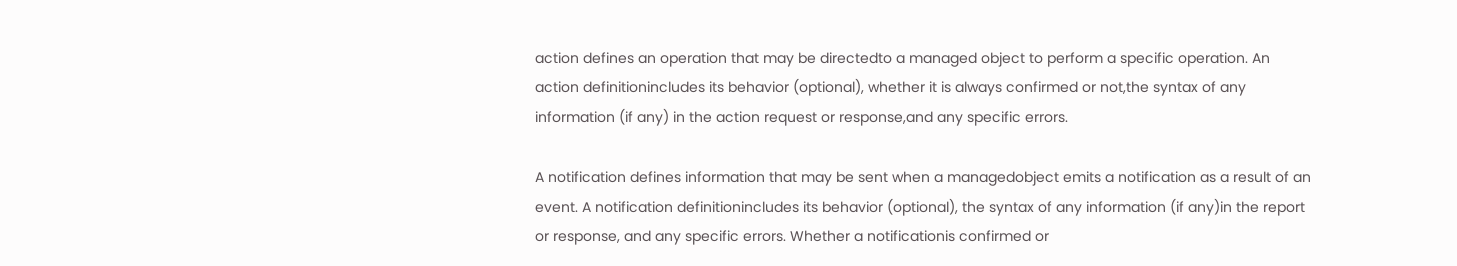action defines an operation that may be directedto a managed object to perform a specific operation. An action definitionincludes its behavior (optional), whether it is always confirmed or not,the syntax of any information (if any) in the action request or response,and any specific errors.

A notification defines information that may be sent when a managedobject emits a notification as a result of an event. A notification definitionincludes its behavior (optional), the syntax of any information (if any)in the report or response, and any specific errors. Whether a notificationis confirmed or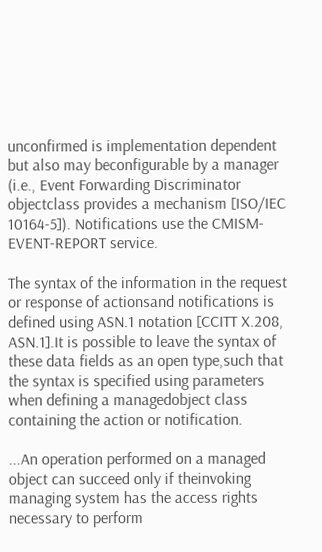unconfirmed is implementation dependent but also may beconfigurable by a manager (i.e., Event Forwarding Discriminator objectclass provides a mechanism [ISO/IEC 10164-5]). Notifications use the CMISM-EVENT-REPORT service.

The syntax of the information in the request or response of actionsand notifications is defined using ASN.1 notation [CCITT X.208, ASN.1].It is possible to leave the syntax of these data fields as an open type,such that the syntax is specified using parameters when defining a managedobject class containing the action or notification.

...An operation performed on a managed object can succeed only if theinvoking managing system has the access rights necessary to perform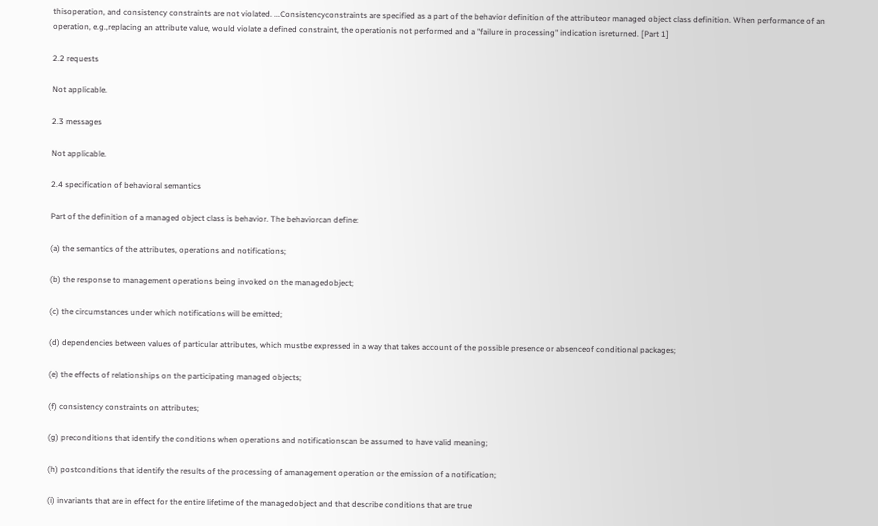thisoperation, and consistency constraints are not violated. ...Consistencyconstraints are specified as a part of the behavior definition of the attributeor managed object class definition. When performance of an operation, e.g.,replacing an attribute value, would violate a defined constraint, the operationis not performed and a "failure in processing" indication isreturned. [Part 1]

2.2 requests

Not applicable.

2.3 messages

Not applicable.

2.4 specification of behavioral semantics

Part of the definition of a managed object class is behavior. The behaviorcan define:

(a) the semantics of the attributes, operations and notifications;

(b) the response to management operations being invoked on the managedobject;

(c) the circumstances under which notifications will be emitted;

(d) dependencies between values of particular attributes, which mustbe expressed in a way that takes account of the possible presence or absenceof conditional packages;

(e) the effects of relationships on the participating managed objects;

(f) consistency constraints on attributes;

(g) preconditions that identify the conditions when operations and notificationscan be assumed to have valid meaning;

(h) postconditions that identify the results of the processing of amanagement operation or the emission of a notification;

(i) invariants that are in effect for the entire lifetime of the managedobject and that describe conditions that are true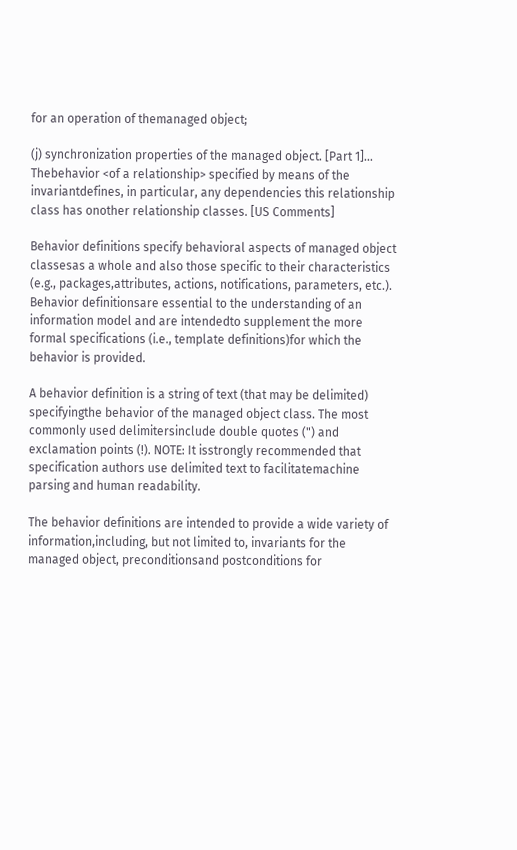for an operation of themanaged object;

(j) synchronization properties of the managed object. [Part 1]... Thebehavior <of a relationship> specified by means of the invariantdefines, in particular, any dependencies this relationship class has onother relationship classes. [US Comments]

Behavior definitions specify behavioral aspects of managed object classesas a whole and also those specific to their characteristics (e.g., packages,attributes, actions, notifications, parameters, etc.). Behavior definitionsare essential to the understanding of an information model and are intendedto supplement the more formal specifications (i.e., template definitions)for which the behavior is provided.

A behavior definition is a string of text (that may be delimited) specifyingthe behavior of the managed object class. The most commonly used delimitersinclude double quotes (") and exclamation points (!). NOTE: It isstrongly recommended that specification authors use delimited text to facilitatemachine parsing and human readability.

The behavior definitions are intended to provide a wide variety of information,including, but not limited to, invariants for the managed object, preconditionsand postconditions for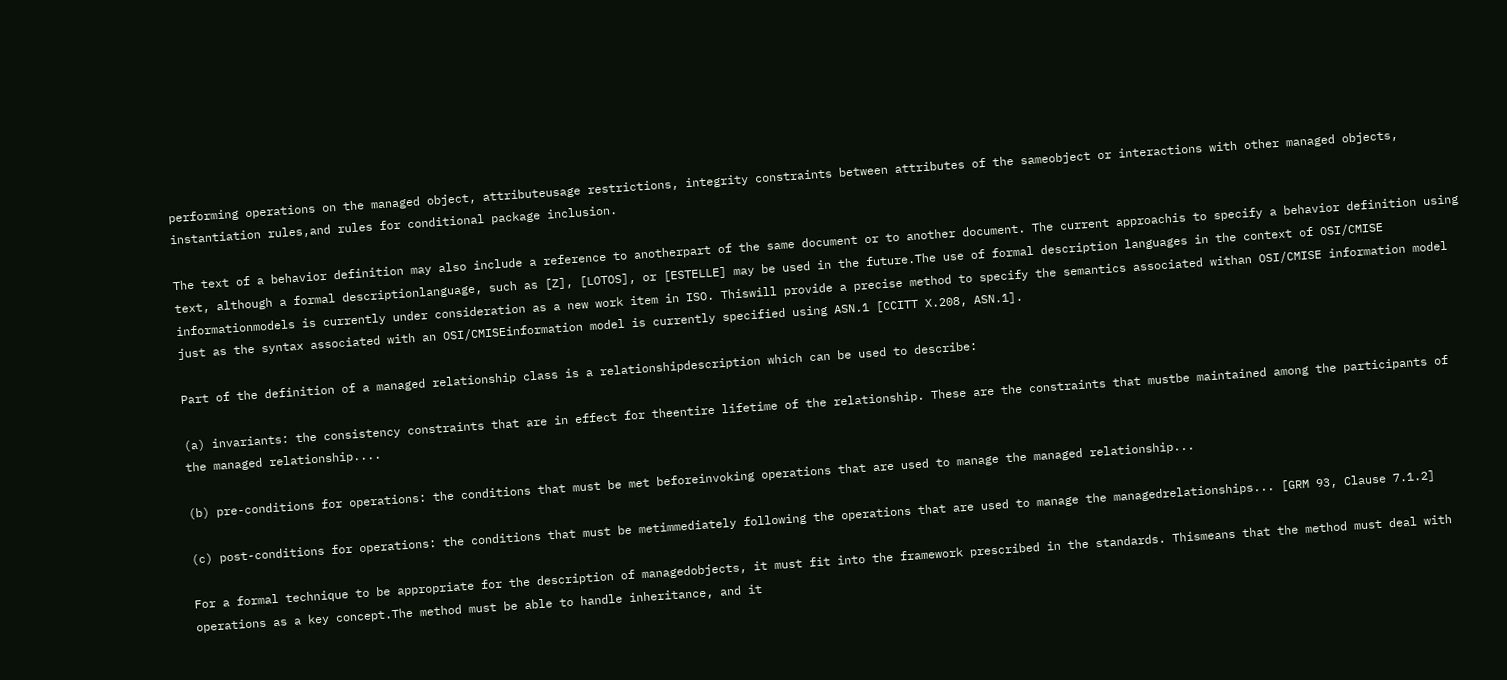performing operations on the managed object, attributeusage restrictions, integrity constraints between attributes of the sameobject or interactions with other managed objects, instantiation rules,and rules for conditional package inclusion.

The text of a behavior definition may also include a reference to anotherpart of the same document or to another document. The current approachis to specify a behavior definition using text, although a formal descriptionlanguage, such as [Z], [LOTOS], or [ESTELLE] may be used in the future.The use of formal description languages in the context of OSI/CMISE informationmodels is currently under consideration as a new work item in ISO. Thiswill provide a precise method to specify the semantics associated withan OSI/CMISE information model just as the syntax associated with an OSI/CMISEinformation model is currently specified using ASN.1 [CCITT X.208, ASN.1].

Part of the definition of a managed relationship class is a relationshipdescription which can be used to describe:

(a) invariants: the consistency constraints that are in effect for theentire lifetime of the relationship. These are the constraints that mustbe maintained among the participants of the managed relationship....

(b) pre-conditions for operations: the conditions that must be met beforeinvoking operations that are used to manage the managed relationship...

(c) post-conditions for operations: the conditions that must be metimmediately following the operations that are used to manage the managedrelationships... [GRM 93, Clause 7.1.2]

For a formal technique to be appropriate for the description of managedobjects, it must fit into the framework prescribed in the standards. Thismeans that the method must deal with operations as a key concept.The method must be able to handle inheritance, and it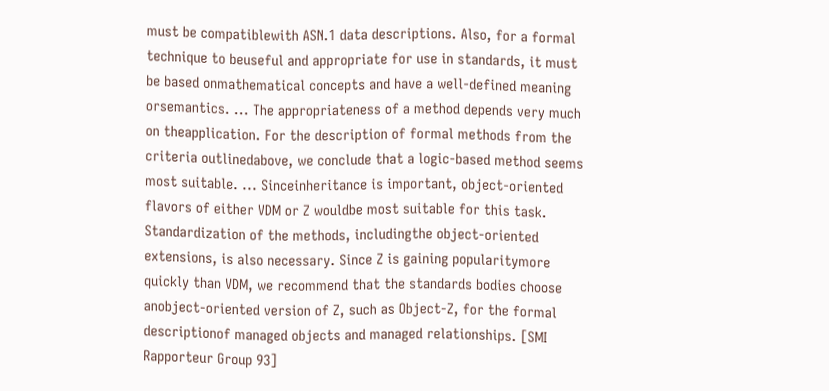must be compatiblewith ASN.1 data descriptions. Also, for a formal technique to beuseful and appropriate for use in standards, it must be based onmathematical concepts and have a well-defined meaning orsemantics. ... The appropriateness of a method depends very much on theapplication. For the description of formal methods from the criteria outlinedabove, we conclude that a logic-based method seems most suitable. ... Sinceinheritance is important, object-oriented flavors of either VDM or Z wouldbe most suitable for this task. Standardization of the methods, includingthe object-oriented extensions, is also necessary. Since Z is gaining popularitymore quickly than VDM, we recommend that the standards bodies choose anobject-oriented version of Z, such as Object-Z, for the formal descriptionof managed objects and managed relationships. [SMI Rapporteur Group 93]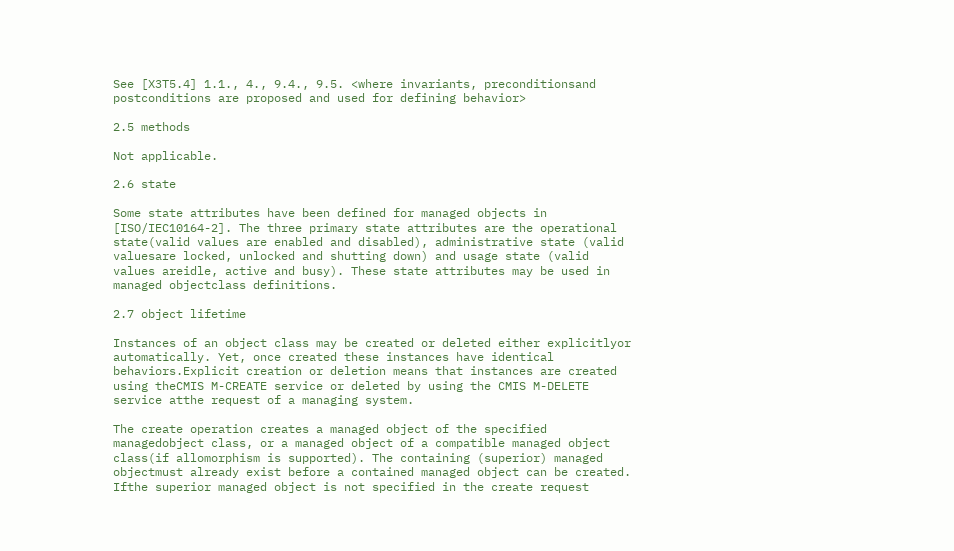See [X3T5.4] 1.1., 4., 9.4., 9.5. <where invariants, preconditionsand postconditions are proposed and used for defining behavior>

2.5 methods

Not applicable.

2.6 state

Some state attributes have been defined for managed objects in [ISO/IEC10164-2]. The three primary state attributes are the operational state(valid values are enabled and disabled), administrative state (valid valuesare locked, unlocked and shutting down) and usage state (valid values areidle, active and busy). These state attributes may be used in managed objectclass definitions.

2.7 object lifetime

Instances of an object class may be created or deleted either explicitlyor automatically. Yet, once created these instances have identical behaviors.Explicit creation or deletion means that instances are created using theCMIS M-CREATE service or deleted by using the CMIS M-DELETE service atthe request of a managing system.

The create operation creates a managed object of the specified managedobject class, or a managed object of a compatible managed object class(if allomorphism is supported). The containing (superior) managed objectmust already exist before a contained managed object can be created. Ifthe superior managed object is not specified in the create request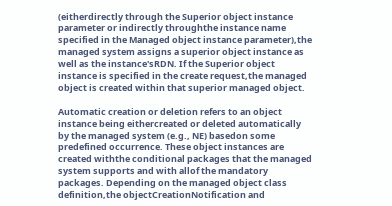(eitherdirectly through the Superior object instance parameter or indirectly throughthe instance name specified in the Managed object instance parameter),the managed system assigns a superior object instance as well as the instance'sRDN. If the Superior object instance is specified in the create request,the managed object is created within that superior managed object.

Automatic creation or deletion refers to an object instance being eithercreated or deleted automatically by the managed system (e.g., NE) basedon some predefined occurrence. These object instances are created withthe conditional packages that the managed system supports and with allof the mandatory packages. Depending on the managed object class definition,the objectCreationNotification and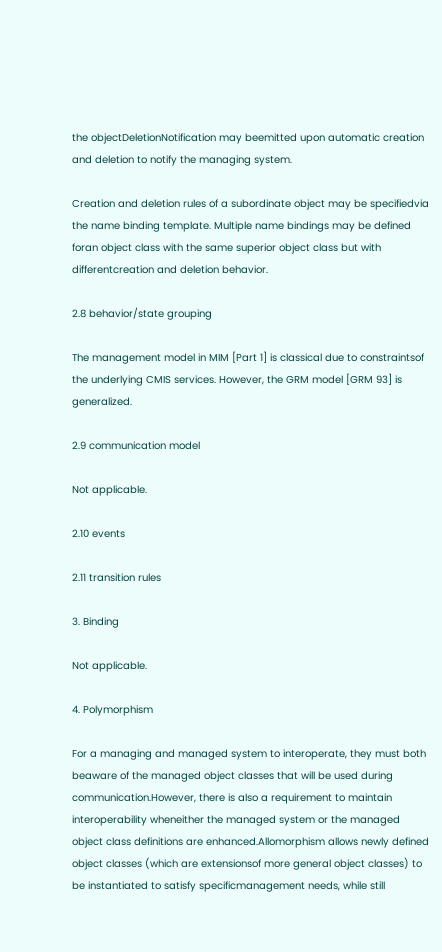the objectDeletionNotification may beemitted upon automatic creation and deletion to notify the managing system.

Creation and deletion rules of a subordinate object may be specifiedvia the name binding template. Multiple name bindings may be defined foran object class with the same superior object class but with differentcreation and deletion behavior.

2.8 behavior/state grouping

The management model in MIM [Part 1] is classical due to constraintsof the underlying CMIS services. However, the GRM model [GRM 93] is generalized.

2.9 communication model

Not applicable.

2.10 events

2.11 transition rules

3. Binding

Not applicable.

4. Polymorphism

For a managing and managed system to interoperate, they must both beaware of the managed object classes that will be used during communication.However, there is also a requirement to maintain interoperability wheneither the managed system or the managed object class definitions are enhanced.Allomorphism allows newly defined object classes (which are extensionsof more general object classes) to be instantiated to satisfy specificmanagement needs, while still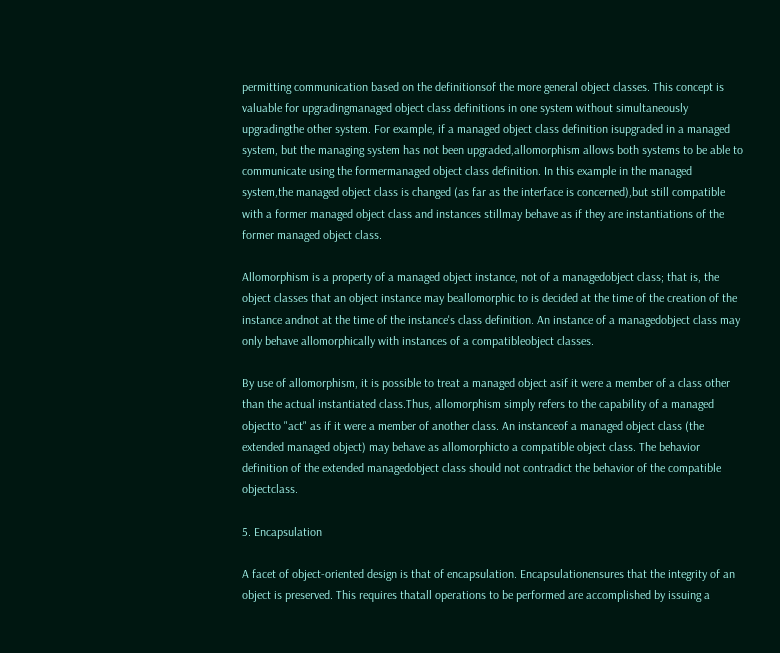permitting communication based on the definitionsof the more general object classes. This concept is valuable for upgradingmanaged object class definitions in one system without simultaneously upgradingthe other system. For example, if a managed object class definition isupgraded in a managed system, but the managing system has not been upgraded,allomorphism allows both systems to be able to communicate using the formermanaged object class definition. In this example in the managed system,the managed object class is changed (as far as the interface is concerned),but still compatible with a former managed object class and instances stillmay behave as if they are instantiations of the former managed object class.

Allomorphism is a property of a managed object instance, not of a managedobject class; that is, the object classes that an object instance may beallomorphic to is decided at the time of the creation of the instance andnot at the time of the instance's class definition. An instance of a managedobject class may only behave allomorphically with instances of a compatibleobject classes.

By use of allomorphism, it is possible to treat a managed object asif it were a member of a class other than the actual instantiated class.Thus, allomorphism simply refers to the capability of a managed objectto "act" as if it were a member of another class. An instanceof a managed object class (the extended managed object) may behave as allomorphicto a compatible object class. The behavior definition of the extended managedobject class should not contradict the behavior of the compatible objectclass.

5. Encapsulation

A facet of object-oriented design is that of encapsulation. Encapsulationensures that the integrity of an object is preserved. This requires thatall operations to be performed are accomplished by issuing a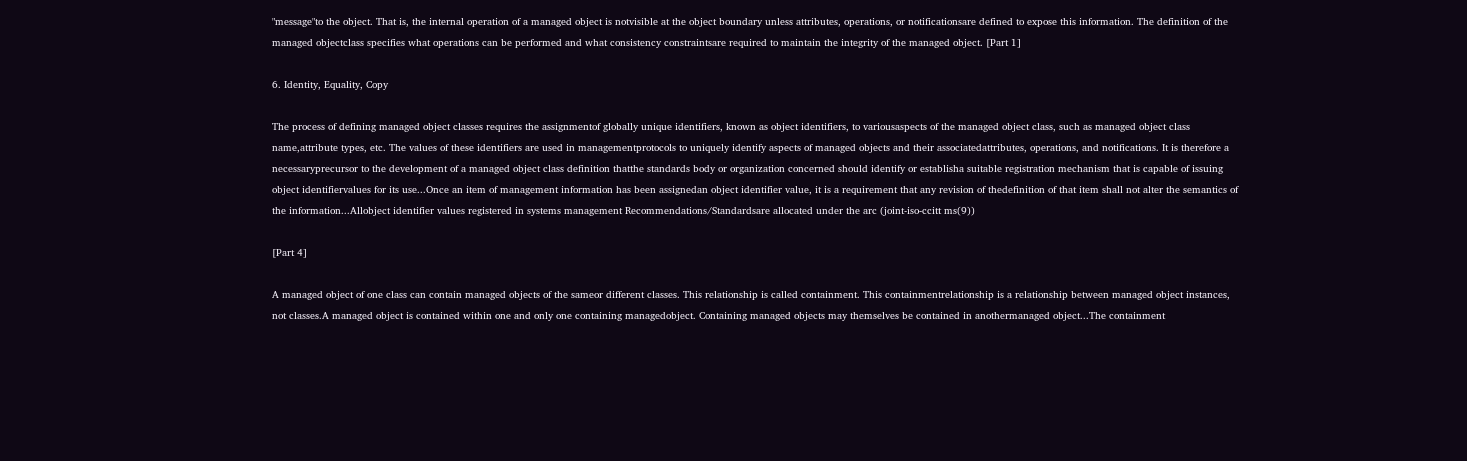"message"to the object. That is, the internal operation of a managed object is notvisible at the object boundary unless attributes, operations, or notificationsare defined to expose this information. The definition of the managed objectclass specifies what operations can be performed and what consistency constraintsare required to maintain the integrity of the managed object. [Part 1]

6. Identity, Equality, Copy

The process of defining managed object classes requires the assignmentof globally unique identifiers, known as object identifiers, to variousaspects of the managed object class, such as managed object class name,attribute types, etc. The values of these identifiers are used in managementprotocols to uniquely identify aspects of managed objects and their associatedattributes, operations, and notifications. It is therefore a necessaryprecursor to the development of a managed object class definition thatthe standards body or organization concerned should identify or establisha suitable registration mechanism that is capable of issuing object identifiervalues for its use...Once an item of management information has been assignedan object identifier value, it is a requirement that any revision of thedefinition of that item shall not alter the semantics of the information...Allobject identifier values registered in systems management Recommendations/Standardsare allocated under the arc (joint-iso-ccitt ms(9))

[Part 4]

A managed object of one class can contain managed objects of the sameor different classes. This relationship is called containment. This containmentrelationship is a relationship between managed object instances, not classes.A managed object is contained within one and only one containing managedobject. Containing managed objects may themselves be contained in anothermanaged object...The containment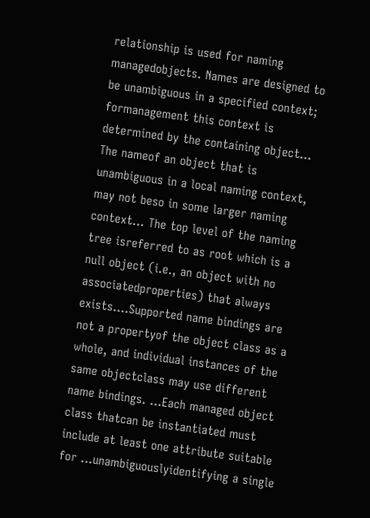relationship is used for naming managedobjects. Names are designed to be unambiguous in a specified context; formanagement this context is determined by the containing object... The nameof an object that is unambiguous in a local naming context, may not beso in some larger naming context... The top level of the naming tree isreferred to as root which is a null object (i.e., an object with no associatedproperties) that always exists....Supported name bindings are not a propertyof the object class as a whole, and individual instances of the same objectclass may use different name bindings. ...Each managed object class thatcan be instantiated must include at least one attribute suitable for ...unambiguouslyidentifying a single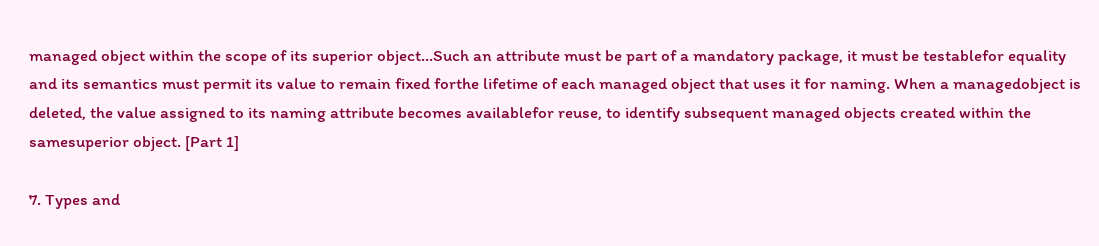managed object within the scope of its superior object...Such an attribute must be part of a mandatory package, it must be testablefor equality and its semantics must permit its value to remain fixed forthe lifetime of each managed object that uses it for naming. When a managedobject is deleted, the value assigned to its naming attribute becomes availablefor reuse, to identify subsequent managed objects created within the samesuperior object. [Part 1]

7. Types and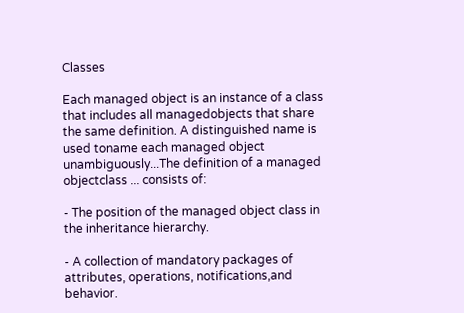Classes

Each managed object is an instance of a class that includes all managedobjects that share the same definition. A distinguished name is used toname each managed object unambiguously...The definition of a managed objectclass ... consists of:

- The position of the managed object class in the inheritance hierarchy.

- A collection of mandatory packages of attributes, operations, notifications,and behavior.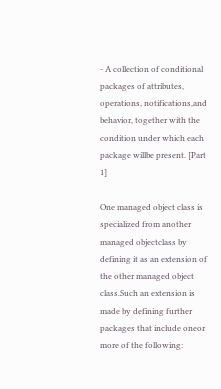- A collection of conditional packages of attributes, operations, notifications,and behavior, together with the condition under which each package willbe present. [Part 1]

One managed object class is specialized from another managed objectclass by defining it as an extension of the other managed object class.Such an extension is made by defining further packages that include oneor more of the following: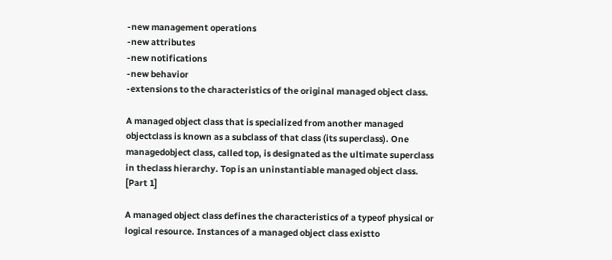-new management operations
-new attributes
-new notifications
-new behavior
-extensions to the characteristics of the original managed object class.

A managed object class that is specialized from another managed objectclass is known as a subclass of that class (its superclass). One managedobject class, called top, is designated as the ultimate superclass in theclass hierarchy. Top is an uninstantiable managed object class. [Part 1]

A managed object class defines the characteristics of a typeof physical or logical resource. Instances of a managed object class existto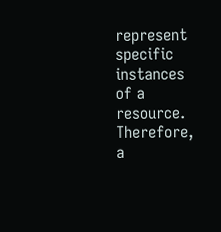represent specific instances of a resource. Therefore, a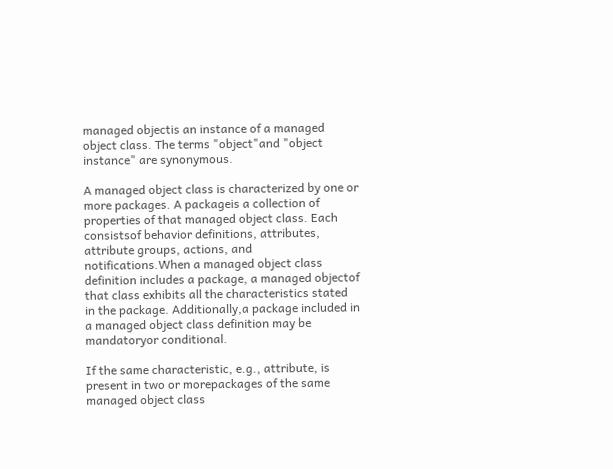managed objectis an instance of a managed object class. The terms "object"and "object instance" are synonymous.

A managed object class is characterized by one or more packages. A packageis a collection of properties of that managed object class. Each consistsof behavior definitions, attributes, attribute groups, actions, and notifications.When a managed object class definition includes a package, a managed objectof that class exhibits all the characteristics stated in the package. Additionally,a package included in a managed object class definition may be mandatoryor conditional.

If the same characteristic, e.g., attribute, is present in two or morepackages of the same managed object class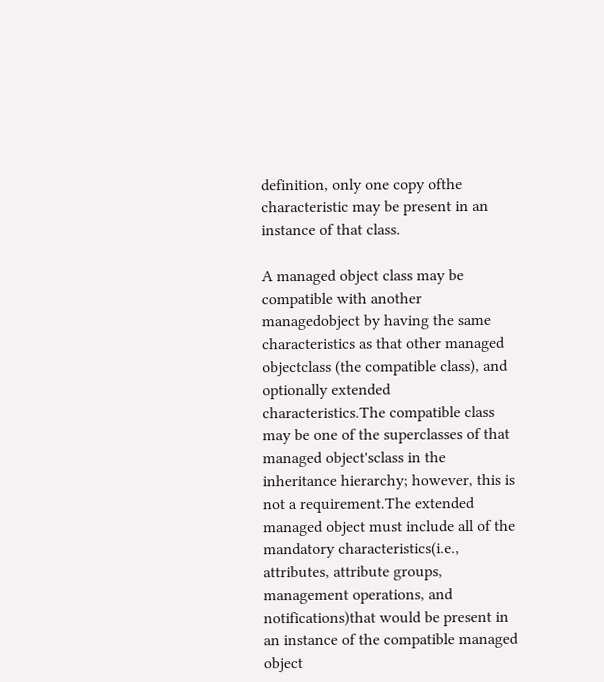definition, only one copy ofthe characteristic may be present in an instance of that class.

A managed object class may be compatible with another managedobject by having the same characteristics as that other managed objectclass (the compatible class), and optionally extended characteristics.The compatible class may be one of the superclasses of that managed object'sclass in the inheritance hierarchy; however, this is not a requirement.The extended managed object must include all of the mandatory characteristics(i.e., attributes, attribute groups, management operations, and notifications)that would be present in an instance of the compatible managed object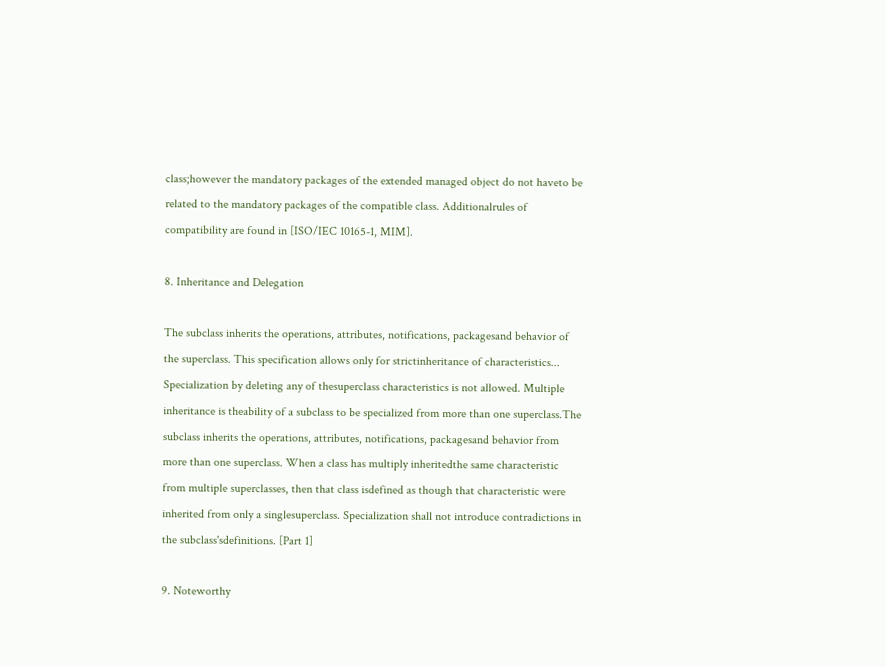class;however the mandatory packages of the extended managed object do not haveto be related to the mandatory packages of the compatible class. Additionalrules of compatibility are found in [ISO/IEC 10165-1, MIM].

8. Inheritance and Delegation

The subclass inherits the operations, attributes, notifications, packagesand behavior of the superclass. This specification allows only for strictinheritance of characteristics... Specialization by deleting any of thesuperclass characteristics is not allowed. Multiple inheritance is theability of a subclass to be specialized from more than one superclass.The subclass inherits the operations, attributes, notifications, packagesand behavior from more than one superclass. When a class has multiply inheritedthe same characteristic from multiple superclasses, then that class isdefined as though that characteristic were inherited from only a singlesuperclass. Specialization shall not introduce contradictions in the subclass'sdefinitions. [Part 1]

9. Noteworthy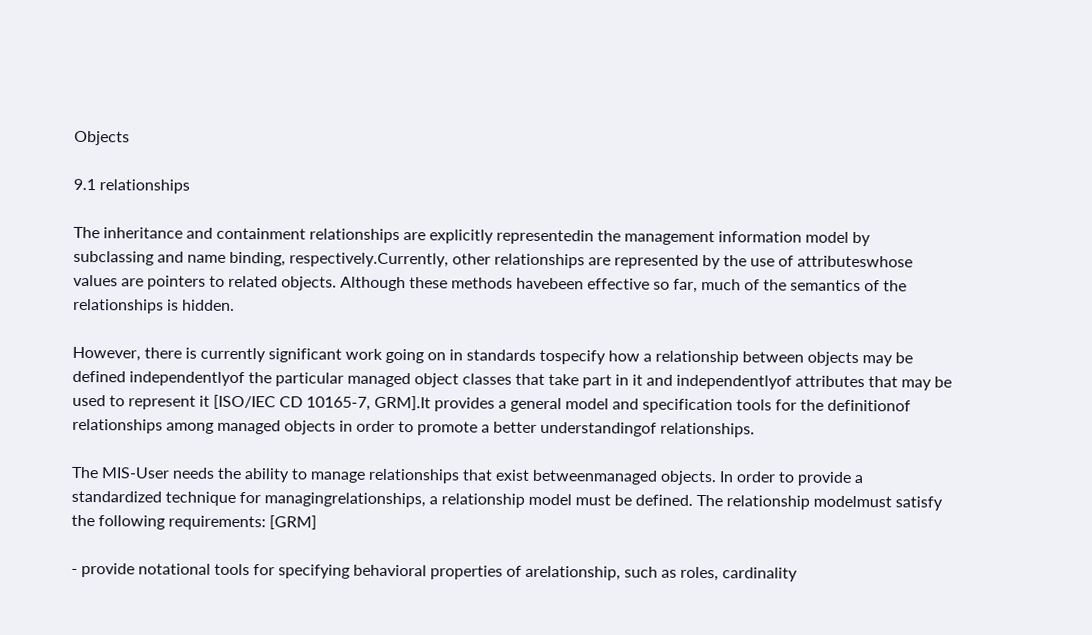Objects

9.1 relationships

The inheritance and containment relationships are explicitly representedin the management information model by subclassing and name binding, respectively.Currently, other relationships are represented by the use of attributeswhose values are pointers to related objects. Although these methods havebeen effective so far, much of the semantics of the relationships is hidden.

However, there is currently significant work going on in standards tospecify how a relationship between objects may be defined independentlyof the particular managed object classes that take part in it and independentlyof attributes that may be used to represent it [ISO/IEC CD 10165-7, GRM].It provides a general model and specification tools for the definitionof relationships among managed objects in order to promote a better understandingof relationships.

The MIS-User needs the ability to manage relationships that exist betweenmanaged objects. In order to provide a standardized technique for managingrelationships, a relationship model must be defined. The relationship modelmust satisfy the following requirements: [GRM]

- provide notational tools for specifying behavioral properties of arelationship, such as roles, cardinality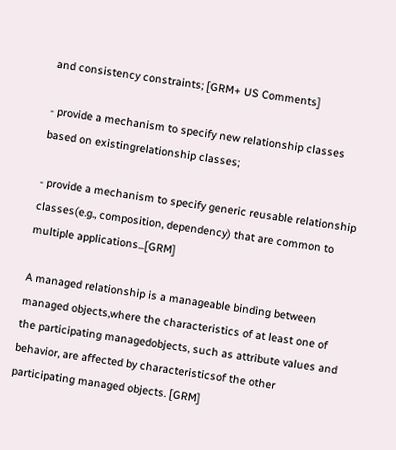and consistency constraints; [GRM+ US Comments]

- provide a mechanism to specify new relationship classes based on existingrelationship classes;

- provide a mechanism to specify generic reusable relationship classes(e.g., composition, dependency) that are common to multiple applications...[GRM]

A managed relationship is a manageable binding between managed objects,where the characteristics of at least one of the participating managedobjects, such as attribute values and behavior, are affected by characteristicsof the other participating managed objects. [GRM]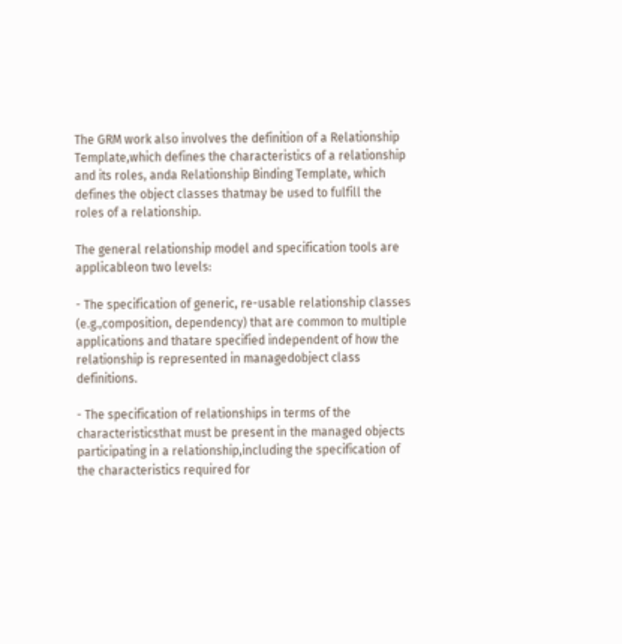The GRM work also involves the definition of a Relationship Template,which defines the characteristics of a relationship and its roles, anda Relationship Binding Template, which defines the object classes thatmay be used to fulfill the roles of a relationship.

The general relationship model and specification tools are applicableon two levels:

- The specification of generic, re-usable relationship classes (e.g.,composition, dependency) that are common to multiple applications and thatare specified independent of how the relationship is represented in managedobject class definitions.

- The specification of relationships in terms of the characteristicsthat must be present in the managed objects participating in a relationship,including the specification of the characteristics required for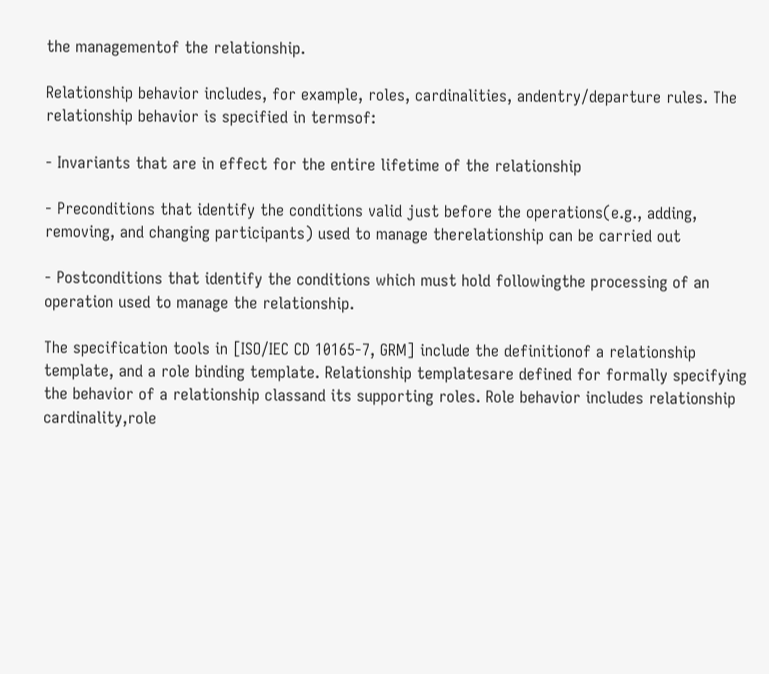the managementof the relationship.

Relationship behavior includes, for example, roles, cardinalities, andentry/departure rules. The relationship behavior is specified in termsof:

- Invariants that are in effect for the entire lifetime of the relationship

- Preconditions that identify the conditions valid just before the operations(e.g., adding, removing, and changing participants) used to manage therelationship can be carried out

- Postconditions that identify the conditions which must hold followingthe processing of an operation used to manage the relationship.

The specification tools in [ISO/IEC CD 10165-7, GRM] include the definitionof a relationship template, and a role binding template. Relationship templatesare defined for formally specifying the behavior of a relationship classand its supporting roles. Role behavior includes relationship cardinality,role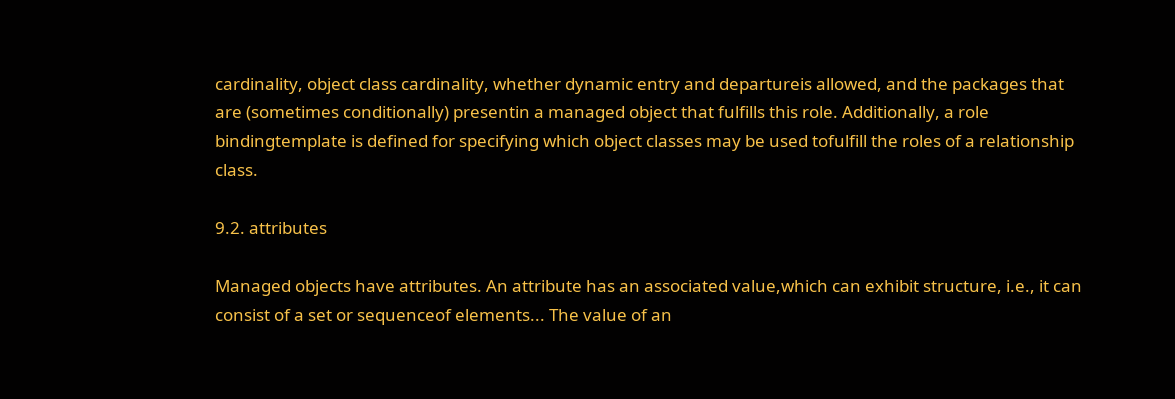cardinality, object class cardinality, whether dynamic entry and departureis allowed, and the packages that are (sometimes conditionally) presentin a managed object that fulfills this role. Additionally, a role bindingtemplate is defined for specifying which object classes may be used tofulfill the roles of a relationship class.

9.2. attributes

Managed objects have attributes. An attribute has an associated value,which can exhibit structure, i.e., it can consist of a set or sequenceof elements... The value of an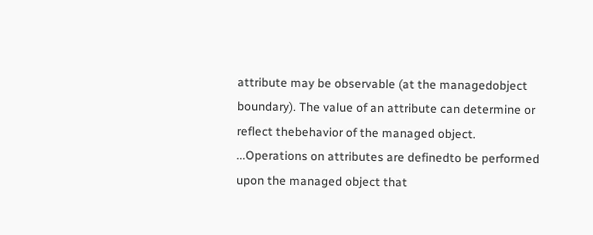attribute may be observable (at the managedobject boundary). The value of an attribute can determine or reflect thebehavior of the managed object. ...Operations on attributes are definedto be performed upon the managed object that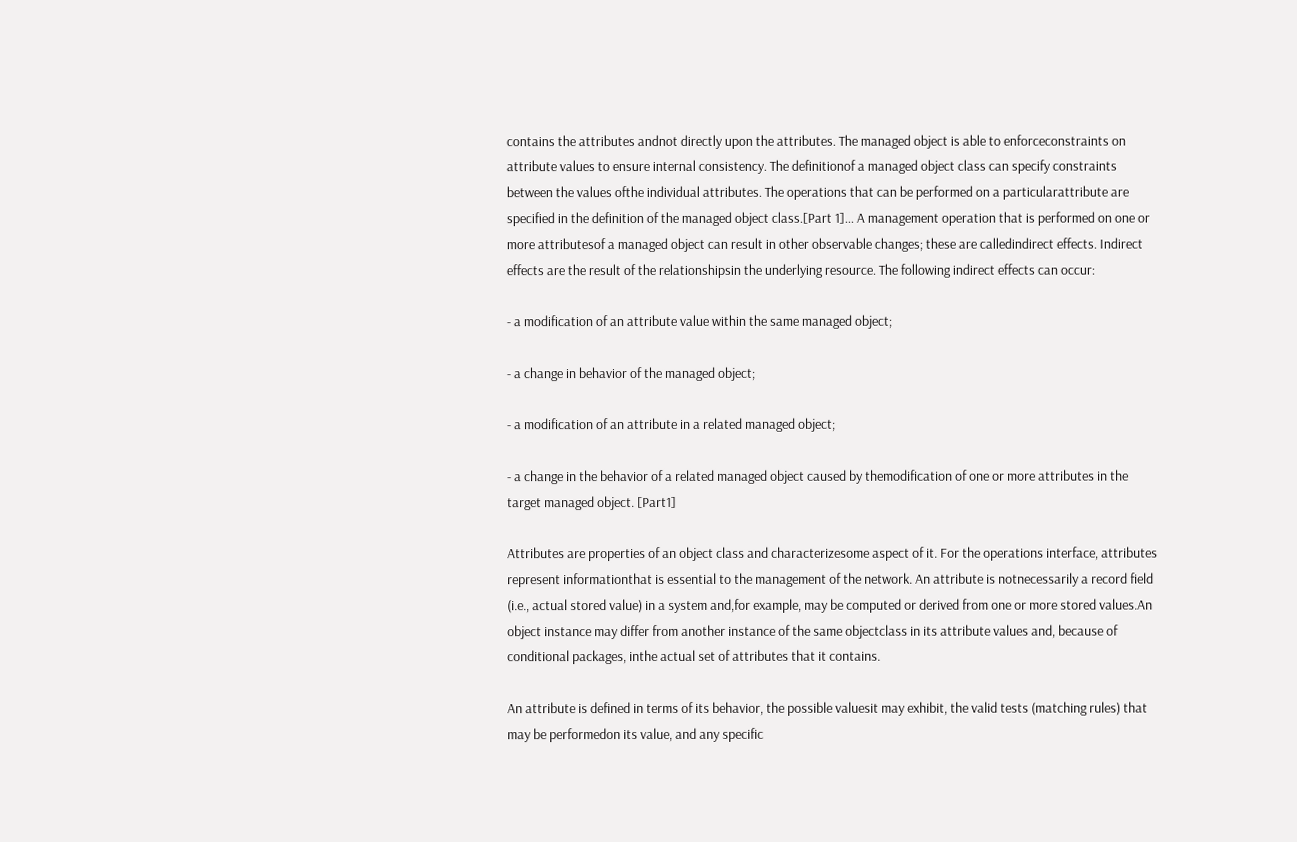contains the attributes andnot directly upon the attributes. The managed object is able to enforceconstraints on attribute values to ensure internal consistency. The definitionof a managed object class can specify constraints between the values ofthe individual attributes. The operations that can be performed on a particularattribute are specified in the definition of the managed object class.[Part 1]... A management operation that is performed on one or more attributesof a managed object can result in other observable changes; these are calledindirect effects. Indirect effects are the result of the relationshipsin the underlying resource. The following indirect effects can occur:

- a modification of an attribute value within the same managed object;

- a change in behavior of the managed object;

- a modification of an attribute in a related managed object;

- a change in the behavior of a related managed object caused by themodification of one or more attributes in the target managed object. [Part1]

Attributes are properties of an object class and characterizesome aspect of it. For the operations interface, attributes represent informationthat is essential to the management of the network. An attribute is notnecessarily a record field (i.e., actual stored value) in a system and,for example, may be computed or derived from one or more stored values.An object instance may differ from another instance of the same objectclass in its attribute values and, because of conditional packages, inthe actual set of attributes that it contains.

An attribute is defined in terms of its behavior, the possible valuesit may exhibit, the valid tests (matching rules) that may be performedon its value, and any specific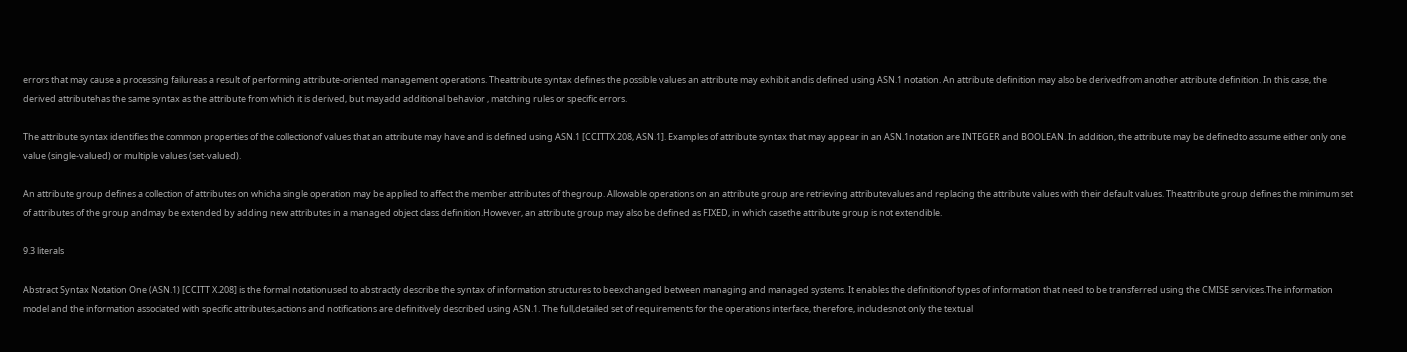errors that may cause a processing failureas a result of performing attribute-oriented management operations. Theattribute syntax defines the possible values an attribute may exhibit andis defined using ASN.1 notation. An attribute definition may also be derivedfrom another attribute definition. In this case, the derived attributehas the same syntax as the attribute from which it is derived, but mayadd additional behavior , matching rules or specific errors.

The attribute syntax identifies the common properties of the collectionof values that an attribute may have and is defined using ASN.1 [CCITTX.208, ASN.1]. Examples of attribute syntax that may appear in an ASN.1notation are INTEGER and BOOLEAN. In addition, the attribute may be definedto assume either only one value (single-valued) or multiple values (set-valued).

An attribute group defines a collection of attributes on whicha single operation may be applied to affect the member attributes of thegroup. Allowable operations on an attribute group are retrieving attributevalues and replacing the attribute values with their default values. Theattribute group defines the minimum set of attributes of the group andmay be extended by adding new attributes in a managed object class definition.However, an attribute group may also be defined as FIXED, in which casethe attribute group is not extendible.

9.3 literals

Abstract Syntax Notation One (ASN.1) [CCITT X.208] is the formal notationused to abstractly describe the syntax of information structures to beexchanged between managing and managed systems. It enables the definitionof types of information that need to be transferred using the CMISE services.The information model and the information associated with specific attributes,actions and notifications are definitively described using ASN.1. The full,detailed set of requirements for the operations interface, therefore, includesnot only the textual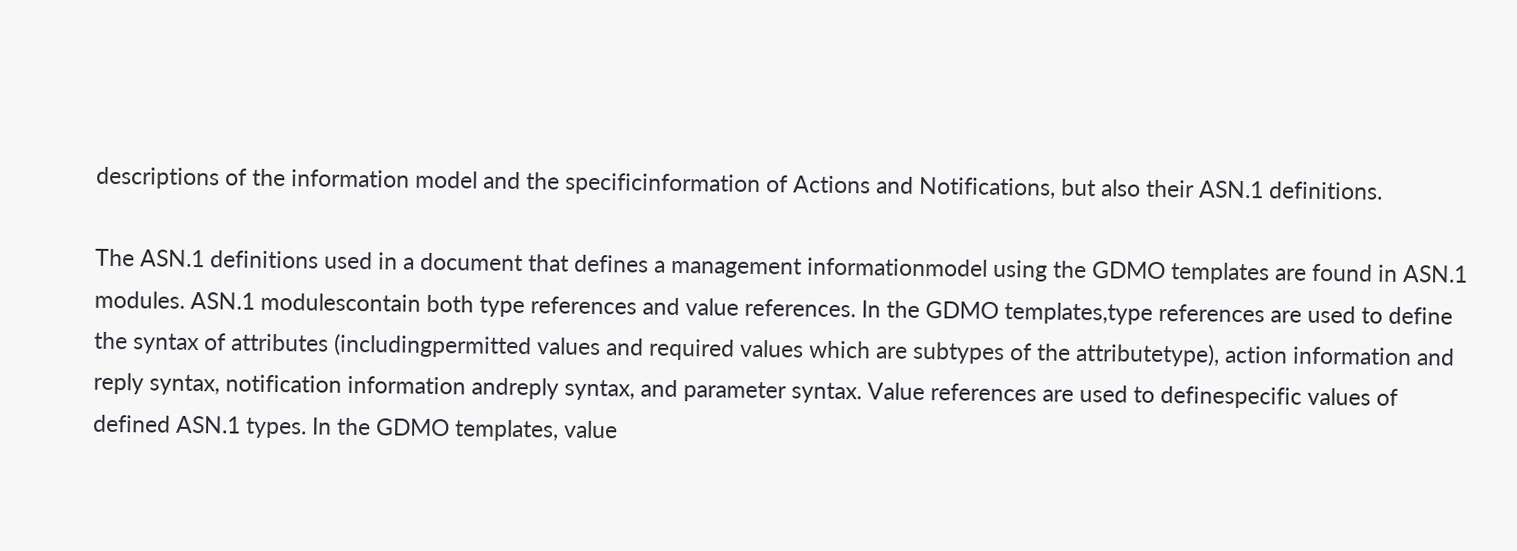descriptions of the information model and the specificinformation of Actions and Notifications, but also their ASN.1 definitions.

The ASN.1 definitions used in a document that defines a management informationmodel using the GDMO templates are found in ASN.1 modules. ASN.1 modulescontain both type references and value references. In the GDMO templates,type references are used to define the syntax of attributes (includingpermitted values and required values which are subtypes of the attributetype), action information and reply syntax, notification information andreply syntax, and parameter syntax. Value references are used to definespecific values of defined ASN.1 types. In the GDMO templates, value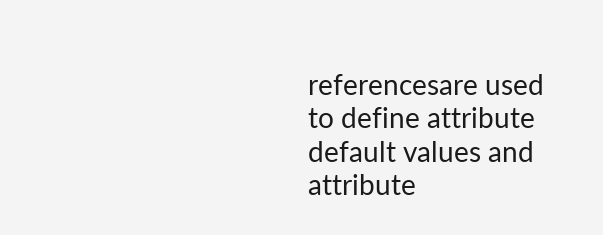referencesare used to define attribute default values and attribute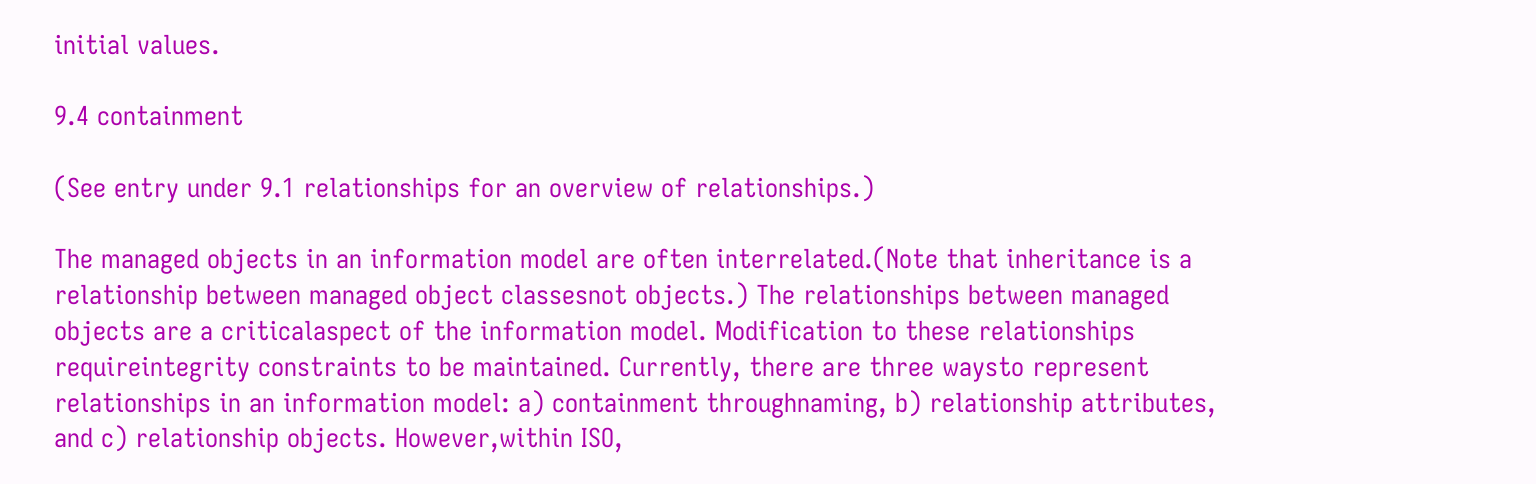initial values.

9.4 containment

(See entry under 9.1 relationships for an overview of relationships.)

The managed objects in an information model are often interrelated.(Note that inheritance is a relationship between managed object classesnot objects.) The relationships between managed objects are a criticalaspect of the information model. Modification to these relationships requireintegrity constraints to be maintained. Currently, there are three waysto represent relationships in an information model: a) containment throughnaming, b) relationship attributes, and c) relationship objects. However,within ISO,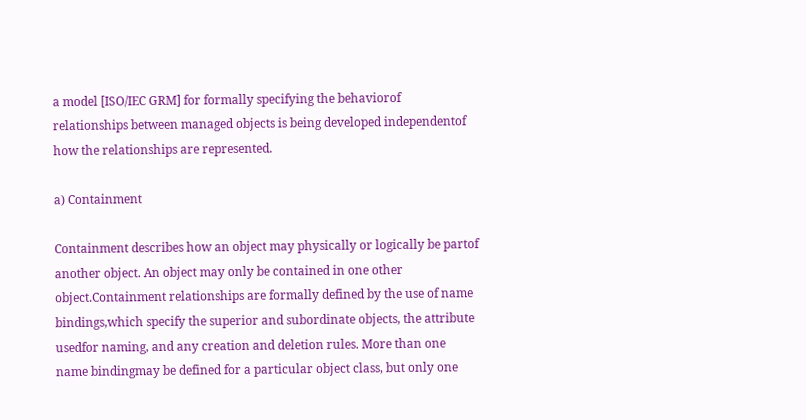a model [ISO/IEC GRM] for formally specifying the behaviorof relationships between managed objects is being developed independentof how the relationships are represented.

a) Containment

Containment describes how an object may physically or logically be partof another object. An object may only be contained in one other object.Containment relationships are formally defined by the use of name bindings,which specify the superior and subordinate objects, the attribute usedfor naming, and any creation and deletion rules. More than one name bindingmay be defined for a particular object class, but only one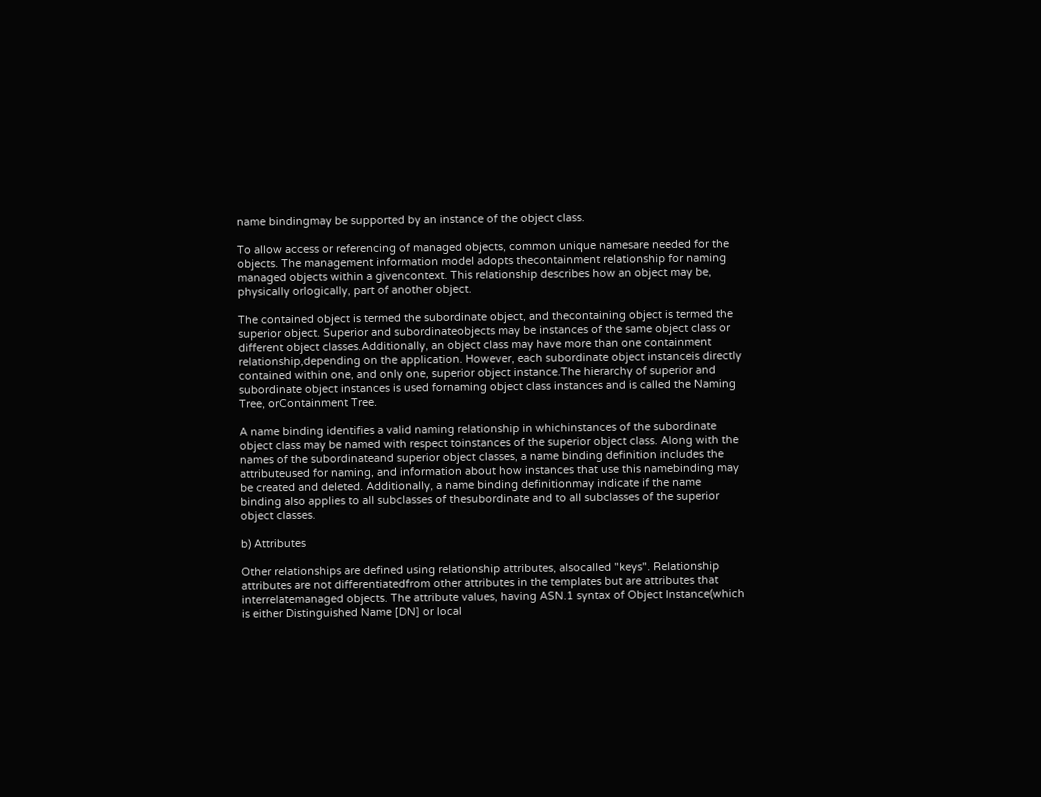name bindingmay be supported by an instance of the object class.

To allow access or referencing of managed objects, common unique namesare needed for the objects. The management information model adopts thecontainment relationship for naming managed objects within a givencontext. This relationship describes how an object may be, physically orlogically, part of another object.

The contained object is termed the subordinate object, and thecontaining object is termed the superior object. Superior and subordinateobjects may be instances of the same object class or different object classes.Additionally, an object class may have more than one containment relationship,depending on the application. However, each subordinate object instanceis directly contained within one, and only one, superior object instance.The hierarchy of superior and subordinate object instances is used fornaming object class instances and is called the Naming Tree, orContainment Tree.

A name binding identifies a valid naming relationship in whichinstances of the subordinate object class may be named with respect toinstances of the superior object class. Along with the names of the subordinateand superior object classes, a name binding definition includes the attributeused for naming, and information about how instances that use this namebinding may be created and deleted. Additionally, a name binding definitionmay indicate if the name binding also applies to all subclasses of thesubordinate and to all subclasses of the superior object classes.

b) Attributes

Other relationships are defined using relationship attributes, alsocalled "keys". Relationship attributes are not differentiatedfrom other attributes in the templates but are attributes that interrelatemanaged objects. The attribute values, having ASN.1 syntax of Object Instance(which is either Distinguished Name [DN] or local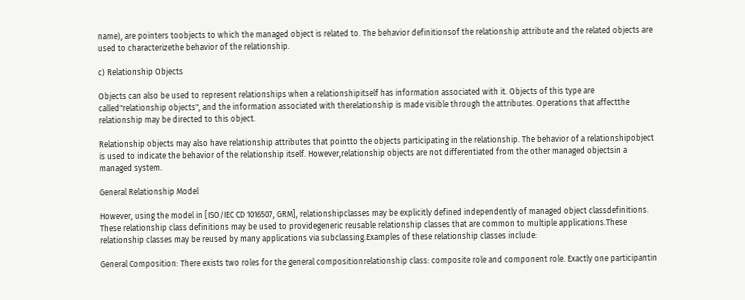name), are pointers toobjects to which the managed object is related to. The behavior definitionsof the relationship attribute and the related objects are used to characterizethe behavior of the relationship.

c) Relationship Objects

Objects can also be used to represent relationships when a relationshipitself has information associated with it. Objects of this type are called"relationship objects", and the information associated with therelationship is made visible through the attributes. Operations that affectthe relationship may be directed to this object.

Relationship objects may also have relationship attributes that pointto the objects participating in the relationship. The behavior of a relationshipobject is used to indicate the behavior of the relationship itself. However,relationship objects are not differentiated from the other managed objectsin a managed system.

General Relationship Model

However, using the model in [ISO/IEC CD 1016507, GRM], relationshipclasses may be explicitly defined independently of managed object classdefinitions. These relationship class definitions may be used to providegeneric reusable relationship classes that are common to multiple applications.These relationship classes may be reused by many applications via subclassing.Examples of these relationship classes include:

General Composition: There exists two roles for the general compositionrelationship class: composite role and component role. Exactly one participantin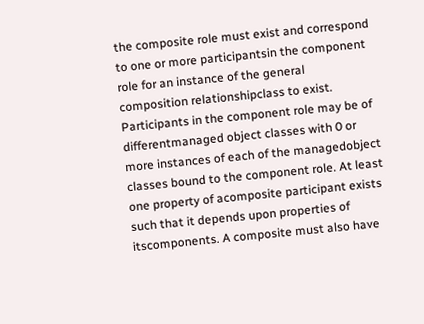the composite role must exist and correspond to one or more participantsin the component role for an instance of the general composition relationshipclass to exist. Participants in the component role may be of differentmanaged object classes with 0 or more instances of each of the managedobject classes bound to the component role. At least one property of acomposite participant exists such that it depends upon properties of itscomponents. A composite must also have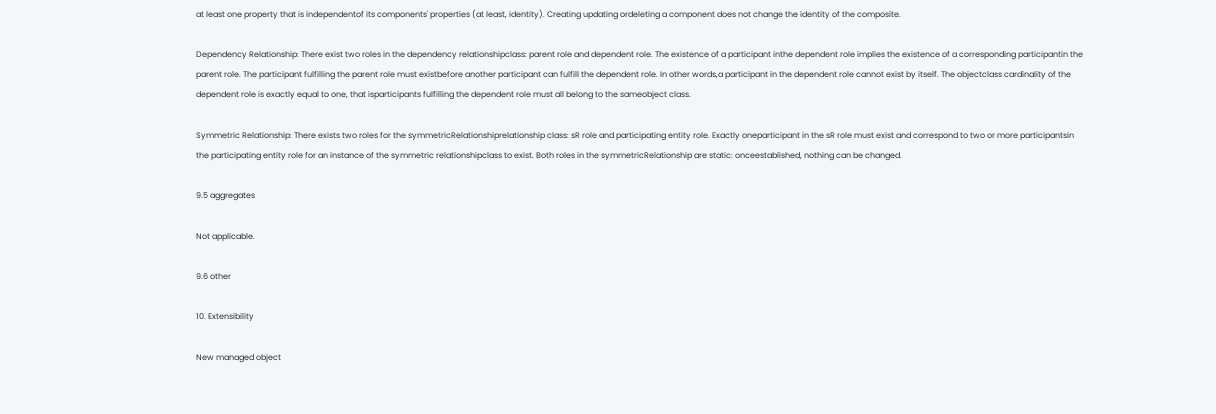at least one property that is independentof its components' properties (at least, identity). Creating updating ordeleting a component does not change the identity of the composite.

Dependency Relationship: There exist two roles in the dependency relationshipclass: parent role and dependent role. The existence of a participant inthe dependent role implies the existence of a corresponding participantin the parent role. The participant fulfilling the parent role must existbefore another participant can fulfill the dependent role. In other words,a participant in the dependent role cannot exist by itself. The objectclass cardinality of the dependent role is exactly equal to one, that isparticipants fulfilling the dependent role must all belong to the sameobject class.

Symmetric Relationship: There exists two roles for the symmetricRelationshiprelationship class: sR role and participating entity role. Exactly oneparticipant in the sR role must exist and correspond to two or more participantsin the participating entity role for an instance of the symmetric relationshipclass to exist. Both roles in the symmetricRelationship are static: onceestablished, nothing can be changed.

9.5 aggregates

Not applicable.

9.6 other

10. Extensibility

New managed object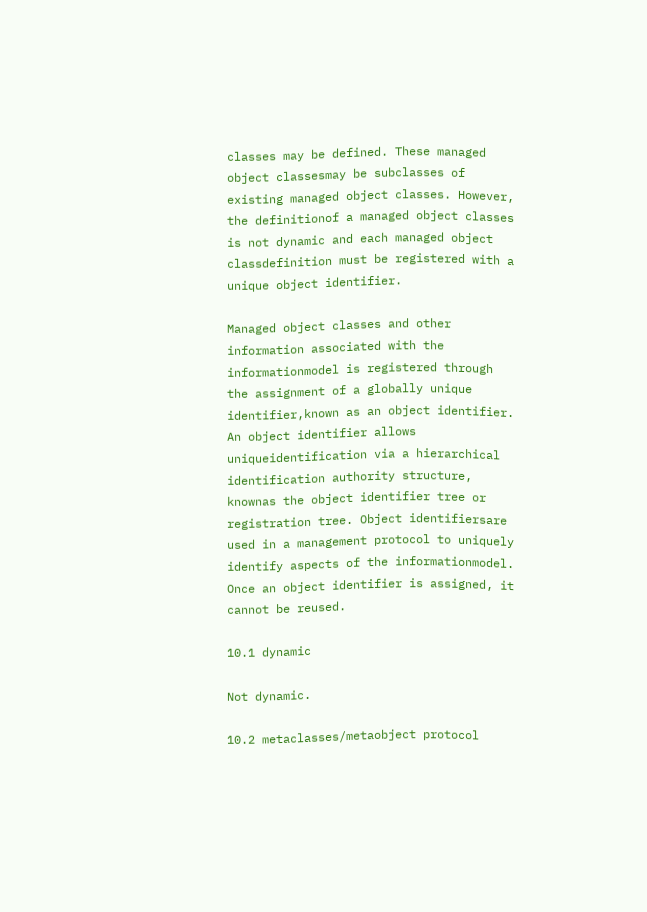classes may be defined. These managed object classesmay be subclasses of existing managed object classes. However, the definitionof a managed object classes is not dynamic and each managed object classdefinition must be registered with a unique object identifier.

Managed object classes and other information associated with the informationmodel is registered through the assignment of a globally unique identifier,known as an object identifier. An object identifier allows uniqueidentification via a hierarchical identification authority structure, knownas the object identifier tree or registration tree. Object identifiersare used in a management protocol to uniquely identify aspects of the informationmodel. Once an object identifier is assigned, it cannot be reused.

10.1 dynamic

Not dynamic.

10.2 metaclasses/metaobject protocol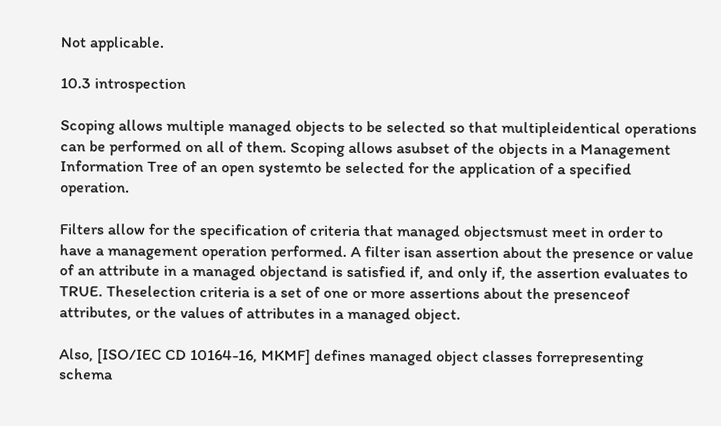Not applicable.

10.3 introspection

Scoping allows multiple managed objects to be selected so that multipleidentical operations can be performed on all of them. Scoping allows asubset of the objects in a Management Information Tree of an open systemto be selected for the application of a specified operation.

Filters allow for the specification of criteria that managed objectsmust meet in order to have a management operation performed. A filter isan assertion about the presence or value of an attribute in a managed objectand is satisfied if, and only if, the assertion evaluates to TRUE. Theselection criteria is a set of one or more assertions about the presenceof attributes, or the values of attributes in a managed object.

Also, [ISO/IEC CD 10164-16, MKMF] defines managed object classes forrepresenting schema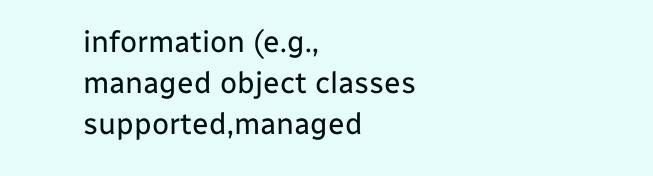information (e.g., managed object classes supported,managed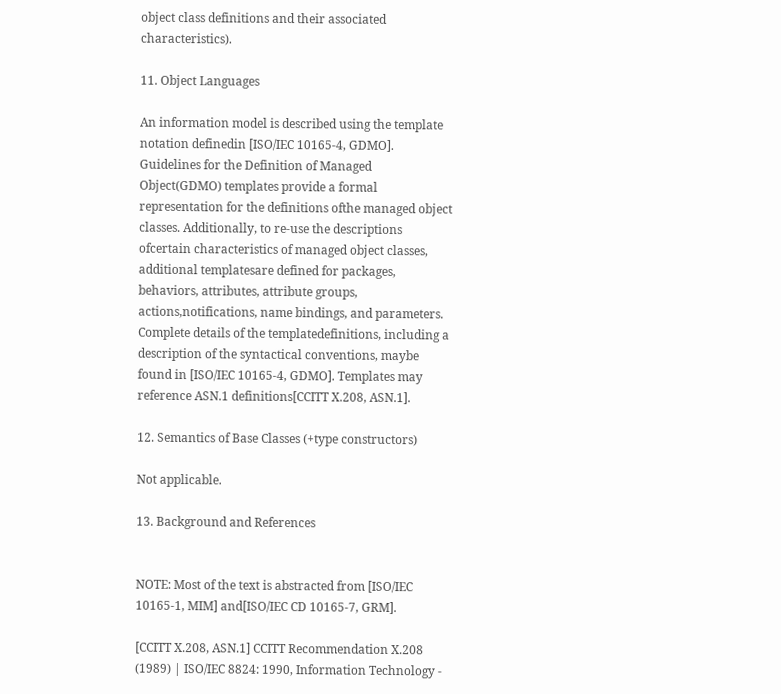object class definitions and their associated characteristics).

11. Object Languages

An information model is described using the template notation definedin [ISO/IEC 10165-4, GDMO]. Guidelines for the Definition of Managed Object(GDMO) templates provide a formal representation for the definitions ofthe managed object classes. Additionally, to re-use the descriptions ofcertain characteristics of managed object classes, additional templatesare defined for packages, behaviors, attributes, attribute groups, actions,notifications, name bindings, and parameters. Complete details of the templatedefinitions, including a description of the syntactical conventions, maybe found in [ISO/IEC 10165-4, GDMO]. Templates may reference ASN.1 definitions[CCITT X.208, ASN.1].

12. Semantics of Base Classes (+type constructors)

Not applicable.

13. Background and References


NOTE: Most of the text is abstracted from [ISO/IEC 10165-1, MIM] and[ISO/IEC CD 10165-7, GRM].

[CCITT X.208, ASN.1] CCITT Recommendation X.208 (1989) | ISO/IEC 8824: 1990, Information Technology -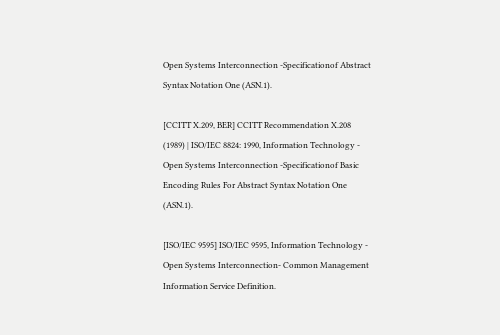Open Systems Interconnection -Specificationof Abstract Syntax Notation One (ASN.1).

[CCITT X.209, BER] CCITT Recommendation X.208 (1989) | ISO/IEC 8824: 1990, Information Technology - Open Systems Interconnection -Specificationof Basic Encoding Rules For Abstract Syntax Notation One (ASN.1).

[ISO/IEC 9595] ISO/IEC 9595, Information Technology - Open Systems Interconnection- Common Management Information Service Definition.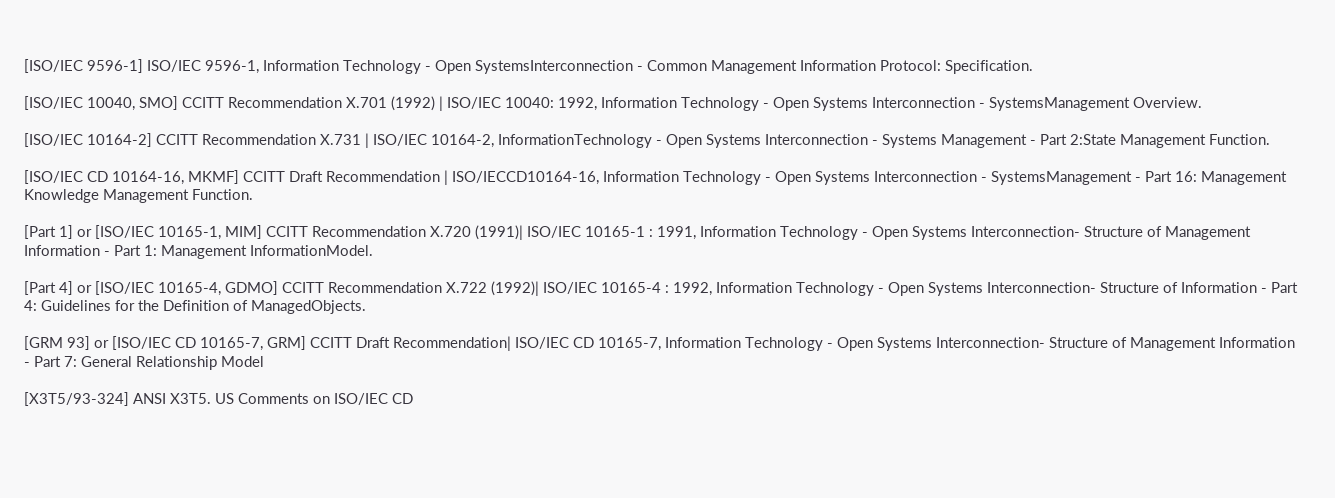[ISO/IEC 9596-1] ISO/IEC 9596-1, Information Technology - Open SystemsInterconnection - Common Management Information Protocol: Specification.

[ISO/IEC 10040, SMO] CCITT Recommendation X.701 (1992) | ISO/IEC 10040: 1992, Information Technology - Open Systems Interconnection - SystemsManagement Overview.

[ISO/IEC 10164-2] CCITT Recommendation X.731 | ISO/IEC 10164-2, InformationTechnology - Open Systems Interconnection - Systems Management - Part 2:State Management Function.

[ISO/IEC CD 10164-16, MKMF] CCITT Draft Recommendation | ISO/IECCD10164-16, Information Technology - Open Systems Interconnection - SystemsManagement - Part 16: Management Knowledge Management Function.

[Part 1] or [ISO/IEC 10165-1, MIM] CCITT Recommendation X.720 (1991)| ISO/IEC 10165-1 : 1991, Information Technology - Open Systems Interconnection- Structure of Management Information - Part 1: Management InformationModel.

[Part 4] or [ISO/IEC 10165-4, GDMO] CCITT Recommendation X.722 (1992)| ISO/IEC 10165-4 : 1992, Information Technology - Open Systems Interconnection- Structure of Information - Part 4: Guidelines for the Definition of ManagedObjects.

[GRM 93] or [ISO/IEC CD 10165-7, GRM] CCITT Draft Recommendation| ISO/IEC CD 10165-7, Information Technology - Open Systems Interconnection- Structure of Management Information - Part 7: General Relationship Model

[X3T5/93-324] ANSI X3T5. US Comments on ISO/IEC CD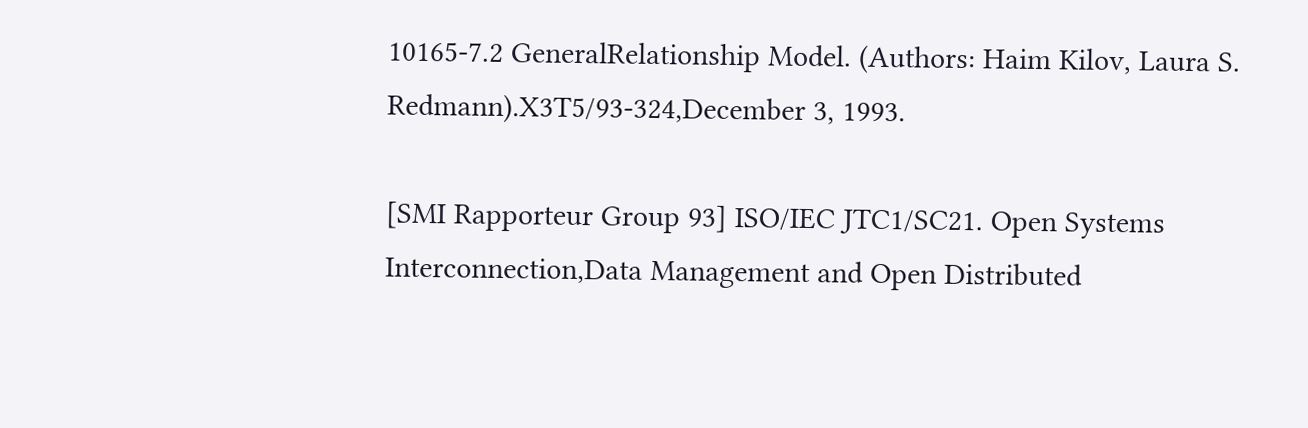10165-7.2 GeneralRelationship Model. (Authors: Haim Kilov, Laura S. Redmann).X3T5/93-324,December 3, 1993.

[SMI Rapporteur Group 93] ISO/IEC JTC1/SC21. Open Systems Interconnection,Data Management and Open Distributed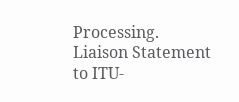Processing. Liaison Statement to ITU-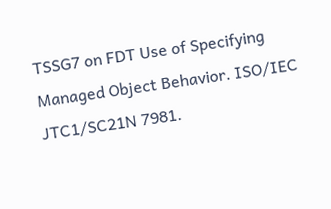TSSG7 on FDT Use of Specifying Managed Object Behavior. ISO/IEC JTC1/SC21N 7981.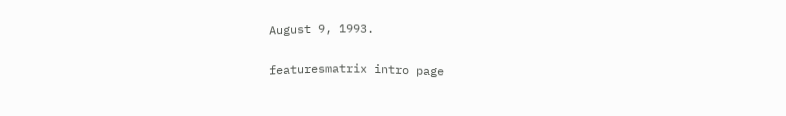August 9, 1993.

featuresmatrix intro page